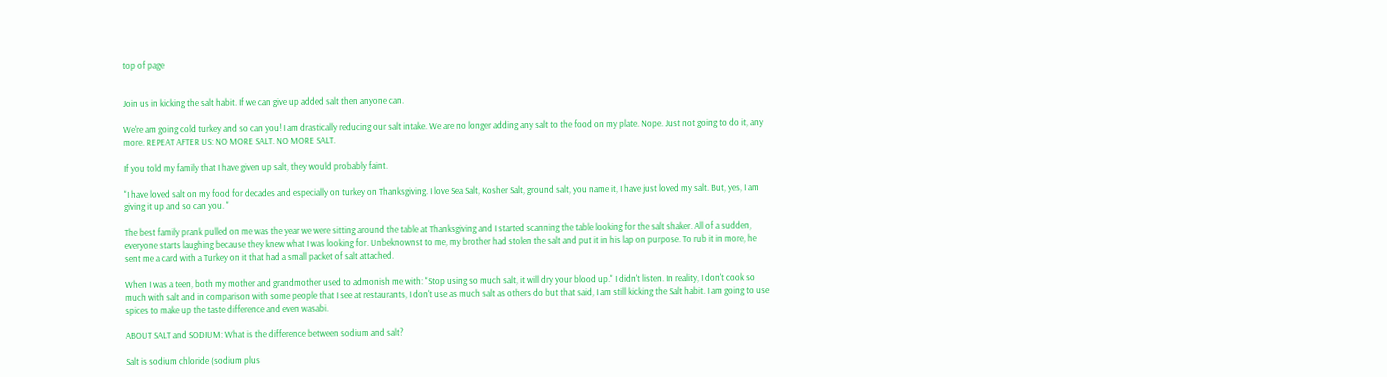top of page


Join us in kicking the salt habit. If we can give up added salt then anyone can.

We're am going cold turkey and so can you! I am drastically reducing our salt intake. We are no longer adding any salt to the food on my plate. Nope. Just not going to do it, any more. REPEAT AFTER US: NO MORE SALT. NO MORE SALT.

If you told my family that I have given up salt, they would probably faint.

"I have loved salt on my food for decades and especially on turkey on Thanksgiving. I love Sea Salt, Kosher Salt, ground salt, you name it, I have just loved my salt. But, yes, I am giving it up and so can you. "

The best family prank pulled on me was the year we were sitting around the table at Thanksgiving and I started scanning the table looking for the salt shaker. All of a sudden, everyone starts laughing because they knew what I was looking for. Unbeknownst to me, my brother had stolen the salt and put it in his lap on purpose. To rub it in more, he sent me a card with a Turkey on it that had a small packet of salt attached.

When I was a teen, both my mother and grandmother used to admonish me with: "Stop using so much salt, it will dry your blood up." I didn't listen. In reality, I don't cook so much with salt and in comparison with some people that I see at restaurants, I don't use as much salt as others do but that said, I am still kicking the Salt habit. I am going to use spices to make up the taste difference and even wasabi.

ABOUT SALT and SODIUM: What is the difference between sodium and salt?

Salt is sodium chloride (sodium plus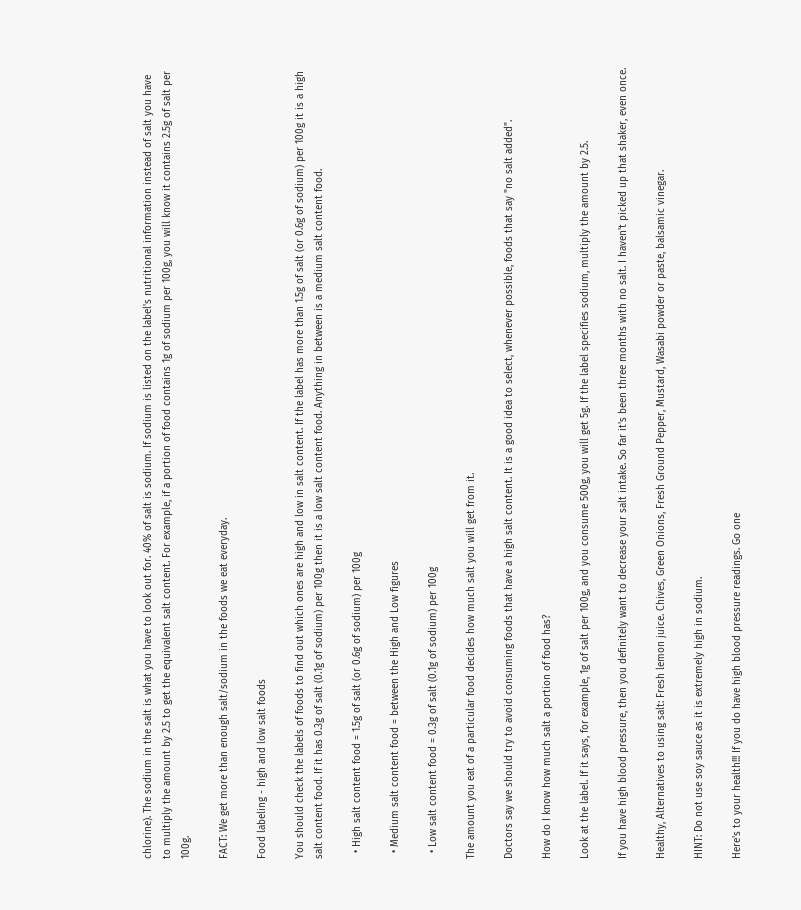chlorine). The sodium in the salt is what you have to look out for. 40% of salt is sodium. If sodium is listed on the label's nutritional information instead of salt you have to multiply the amount by 2.5 to get the equivalent salt content. For example, if a portion of food contains 1g of sodium per 100g, you will know it contains 2.5g of salt per 100g.

FACT: We get more than enough salt/sodium in the foods we eat everyday.

Food labeling - high and low salt foods

You should check the labels of foods to find out which ones are high and low in salt content. If the label has more than 1.5g of salt (or 0.6g of sodium) per 100g it is a high salt content food. If it has 0.3g of salt (0.1g of sodium) per 100g then it is a low salt content food. Anything in between is a medium salt content food.

  • High salt content food = 1.5g of salt (or 0.6g of sodium) per 100g

  • Medium salt content food = between the High and Low figures

  • Low salt content food = 0.3g of salt (0.1g of sodium) per 100g

The amount you eat of a particular food decides how much salt you will get from it.

Doctors say we should try to avoid consuming foods that have a high salt content. It is a good idea to select, whenever possible, foods that say "no salt added".

How do I know how much salt a portion of food has?

Look at the label. If it says, for example, 1g of salt per 100g, and you consume 500g, you will get 5g. If the label specifies sodium, multiply the amount by 2.5.

If you have high blood pressure, then you definitely want to decrease your salt intake. So far it's been three months with no salt. I haven't picked up that shaker, even once.

Healthy, Alternatives to using salt: Fresh lemon juice. Chives, Green Onions, Fresh Ground Pepper, Mustard, Wasabi powder or paste, balsamic vinegar.

HINT: Do not use soy sauce as it is extremely high in sodium.

Here's to your health!!! If you do have high blood pressure readings. Go one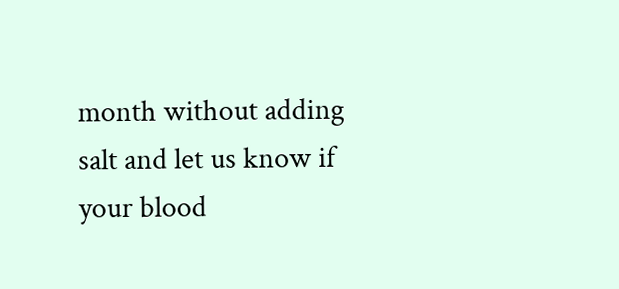month without adding salt and let us know if your blood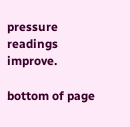pressure readings improve.

bottom of page